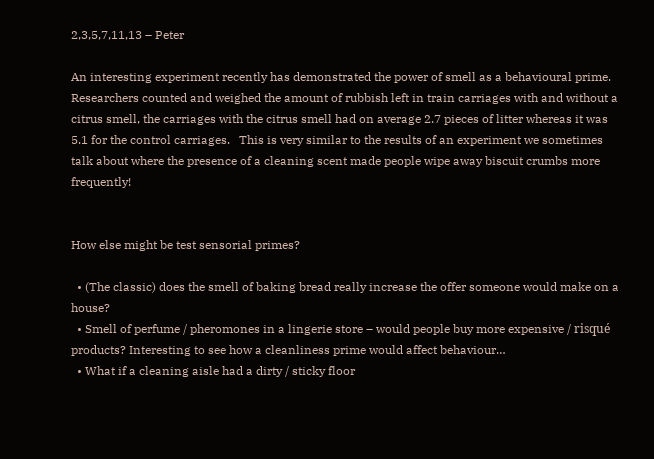2,3,5,7,11,13 – Peter

An interesting experiment recently has demonstrated the power of smell as a behavioural prime.  Researchers counted and weighed the amount of rubbish left in train carriages with and without a citrus smell, the carriages with the citrus smell had on average 2.7 pieces of litter whereas it was 5.1 for the control carriages.   This is very similar to the results of an experiment we sometimes talk about where the presence of a cleaning scent made people wipe away biscuit crumbs more frequently!


How else might be test sensorial primes?

  • (The classic) does the smell of baking bread really increase the offer someone would make on a house?
  • Smell of perfume / pheromones in a lingerie store – would people buy more expensive / risqué products? Interesting to see how a cleanliness prime would affect behaviour…
  • What if a cleaning aisle had a dirty / sticky floor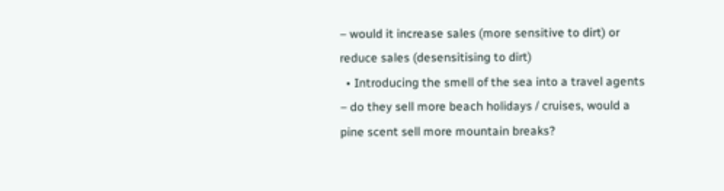– would it increase sales (more sensitive to dirt) or reduce sales (desensitising to dirt)
  • Introducing the smell of the sea into a travel agents – do they sell more beach holidays / cruises, would a pine scent sell more mountain breaks?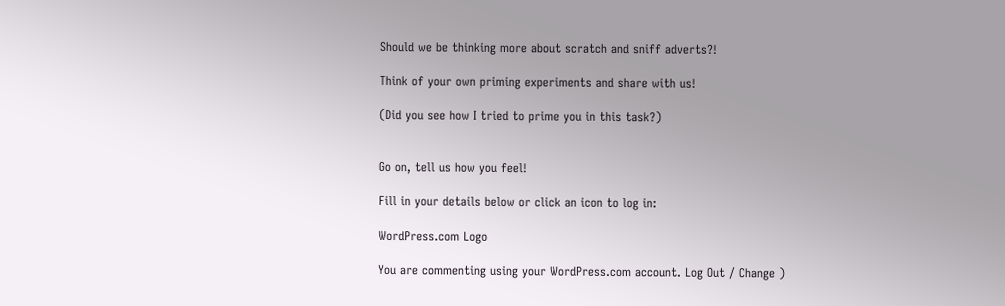Should we be thinking more about scratch and sniff adverts?!

Think of your own priming experiments and share with us!

(Did you see how I tried to prime you in this task?)


Go on, tell us how you feel!

Fill in your details below or click an icon to log in:

WordPress.com Logo

You are commenting using your WordPress.com account. Log Out / Change )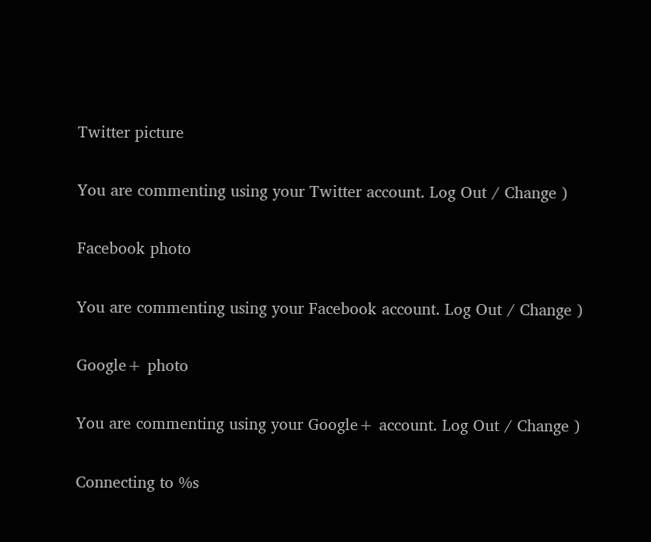Twitter picture

You are commenting using your Twitter account. Log Out / Change )

Facebook photo

You are commenting using your Facebook account. Log Out / Change )

Google+ photo

You are commenting using your Google+ account. Log Out / Change )

Connecting to %s